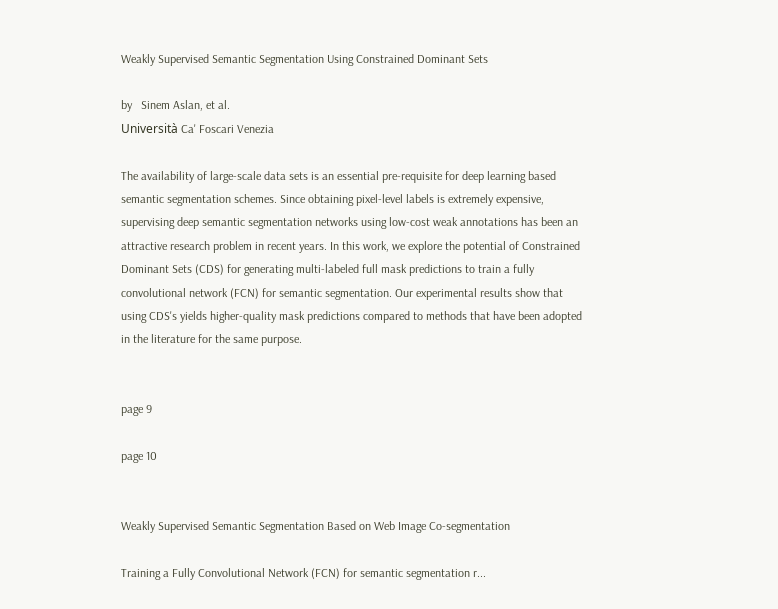Weakly Supervised Semantic Segmentation Using Constrained Dominant Sets

by   Sinem Aslan, et al.
Università Ca' Foscari Venezia

The availability of large-scale data sets is an essential pre-requisite for deep learning based semantic segmentation schemes. Since obtaining pixel-level labels is extremely expensive, supervising deep semantic segmentation networks using low-cost weak annotations has been an attractive research problem in recent years. In this work, we explore the potential of Constrained Dominant Sets (CDS) for generating multi-labeled full mask predictions to train a fully convolutional network (FCN) for semantic segmentation. Our experimental results show that using CDS's yields higher-quality mask predictions compared to methods that have been adopted in the literature for the same purpose.


page 9

page 10


Weakly Supervised Semantic Segmentation Based on Web Image Co-segmentation

Training a Fully Convolutional Network (FCN) for semantic segmentation r...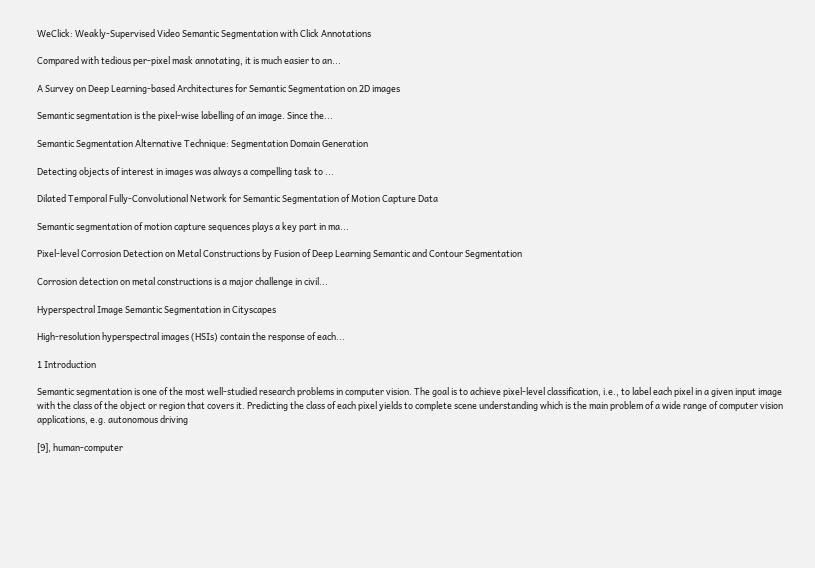WeClick: Weakly-Supervised Video Semantic Segmentation with Click Annotations

Compared with tedious per-pixel mask annotating, it is much easier to an...

A Survey on Deep Learning-based Architectures for Semantic Segmentation on 2D images

Semantic segmentation is the pixel-wise labelling of an image. Since the...

Semantic Segmentation Alternative Technique: Segmentation Domain Generation

Detecting objects of interest in images was always a compelling task to ...

Dilated Temporal Fully-Convolutional Network for Semantic Segmentation of Motion Capture Data

Semantic segmentation of motion capture sequences plays a key part in ma...

Pixel-level Corrosion Detection on Metal Constructions by Fusion of Deep Learning Semantic and Contour Segmentation

Corrosion detection on metal constructions is a major challenge in civil...

Hyperspectral Image Semantic Segmentation in Cityscapes

High-resolution hyperspectral images (HSIs) contain the response of each...

1 Introduction

Semantic segmentation is one of the most well-studied research problems in computer vision. The goal is to achieve pixel-level classification, i.e., to label each pixel in a given input image with the class of the object or region that covers it. Predicting the class of each pixel yields to complete scene understanding which is the main problem of a wide range of computer vision applications, e.g. autonomous driving

[9], human-computer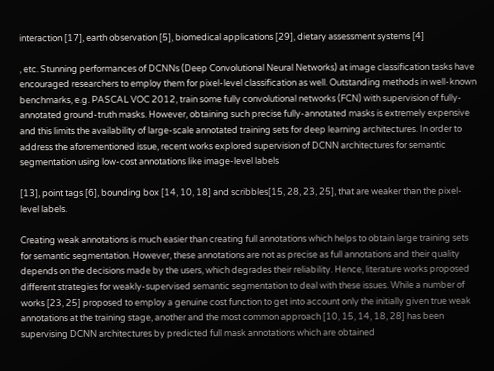interaction [17], earth observation [5], biomedical applications [29], dietary assessment systems [4]

, etc. Stunning performances of DCNNs (Deep Convolutional Neural Networks) at image classification tasks have encouraged researchers to employ them for pixel-level classification as well. Outstanding methods in well-known benchmarks, e.g. PASCAL VOC 2012, train some fully convolutional networks (FCN) with supervision of fully-annotated ground-truth masks. However, obtaining such precise fully-annotated masks is extremely expensive and this limits the availability of large-scale annotated training sets for deep learning architectures. In order to address the aforementioned issue, recent works explored supervision of DCNN architectures for semantic segmentation using low-cost annotations like image-level labels

[13], point tags [6], bounding box [14, 10, 18] and scribbles[15, 28, 23, 25], that are weaker than the pixel-level labels.

Creating weak annotations is much easier than creating full annotations which helps to obtain large training sets for semantic segmentation. However, these annotations are not as precise as full annotations and their quality depends on the decisions made by the users, which degrades their reliability. Hence, literature works proposed different strategies for weakly-supervised semantic segmentation to deal with these issues. While a number of works [23, 25] proposed to employ a genuine cost function to get into account only the initially given true weak annotations at the training stage, another and the most common approach [10, 15, 14, 18, 28] has been supervising DCNN architectures by predicted full mask annotations which are obtained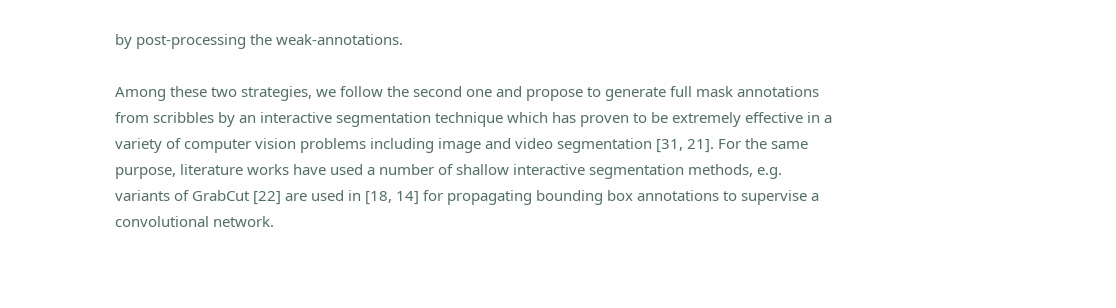by post-processing the weak-annotations.

Among these two strategies, we follow the second one and propose to generate full mask annotations from scribbles by an interactive segmentation technique which has proven to be extremely effective in a variety of computer vision problems including image and video segmentation [31, 21]. For the same purpose, literature works have used a number of shallow interactive segmentation methods, e.g. variants of GrabCut [22] are used in [18, 14] for propagating bounding box annotations to supervise a convolutional network.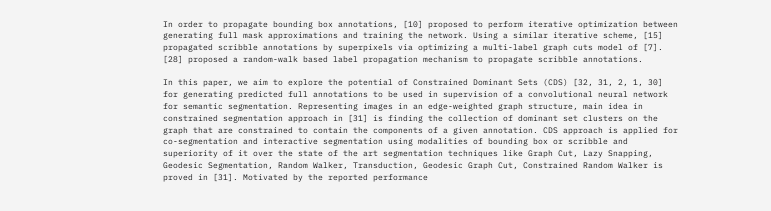In order to propagate bounding box annotations, [10] proposed to perform iterative optimization between generating full mask approximations and training the network. Using a similar iterative scheme, [15] propagated scribble annotations by superpixels via optimizing a multi-label graph cuts model of [7]. [28] proposed a random-walk based label propagation mechanism to propagate scribble annotations.

In this paper, we aim to explore the potential of Constrained Dominant Sets (CDS) [32, 31, 2, 1, 30] for generating predicted full annotations to be used in supervision of a convolutional neural network for semantic segmentation. Representing images in an edge-weighted graph structure, main idea in constrained segmentation approach in [31] is finding the collection of dominant set clusters on the graph that are constrained to contain the components of a given annotation. CDS approach is applied for co-segmentation and interactive segmentation using modalities of bounding box or scribble and superiority of it over the state of the art segmentation techniques like Graph Cut, Lazy Snapping, Geodesic Segmentation, Random Walker, Transduction, Geodesic Graph Cut, Constrained Random Walker is proved in [31]. Motivated by the reported performance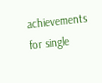achievements for single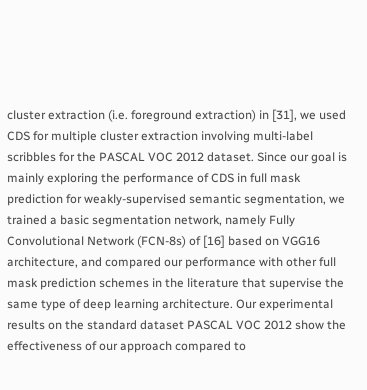cluster extraction (i.e. foreground extraction) in [31], we used CDS for multiple cluster extraction involving multi-label scribbles for the PASCAL VOC 2012 dataset. Since our goal is mainly exploring the performance of CDS in full mask prediction for weakly-supervised semantic segmentation, we trained a basic segmentation network, namely Fully Convolutional Network (FCN-8s) of [16] based on VGG16 architecture, and compared our performance with other full mask prediction schemes in the literature that supervise the same type of deep learning architecture. Our experimental results on the standard dataset PASCAL VOC 2012 show the effectiveness of our approach compared to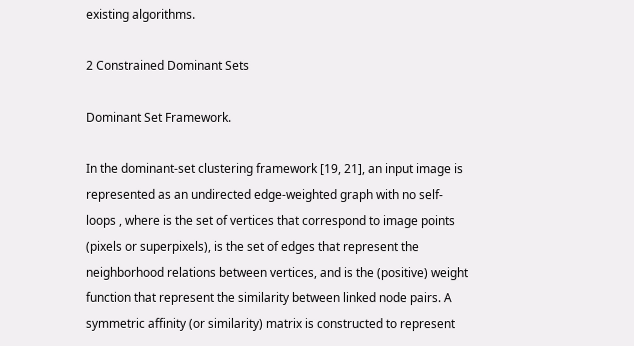existing algorithms.

2 Constrained Dominant Sets

Dominant Set Framework.

In the dominant-set clustering framework [19, 21], an input image is represented as an undirected edge-weighted graph with no self-loops , where is the set of vertices that correspond to image points (pixels or superpixels), is the set of edges that represent the neighborhood relations between vertices, and is the (positive) weight function that represent the similarity between linked node pairs. A symmetric affinity (or similarity) matrix is constructed to represent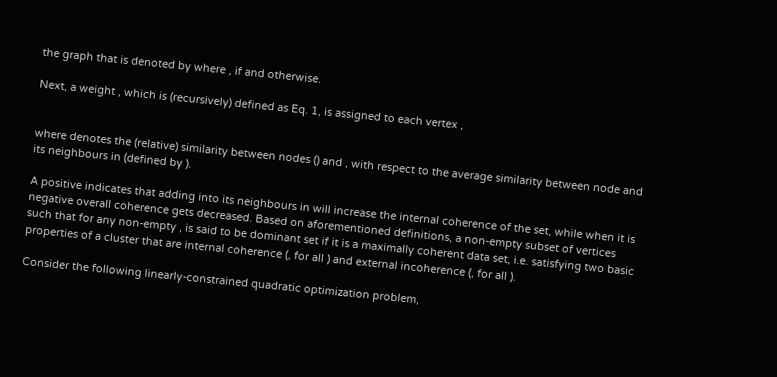the graph that is denoted by where , if and otherwise.

Next, a weight , which is (recursively) defined as Eq. 1, is assigned to each vertex ,


where denotes the (relative) similarity between nodes () and , with respect to the average similarity between node and its neighbours in (defined by ).

A positive indicates that adding into its neighbours in will increase the internal coherence of the set, while when it is negative overall coherence gets decreased. Based on aforementioned definitions, a non-empty subset of vertices such that for any non-empty , is said to be dominant set if it is a maximally coherent data set, i.e. satisfying two basic properties of a cluster that are internal coherence (, for all ) and external incoherence (, for all ).

Consider the following linearly-constrained quadratic optimization problem,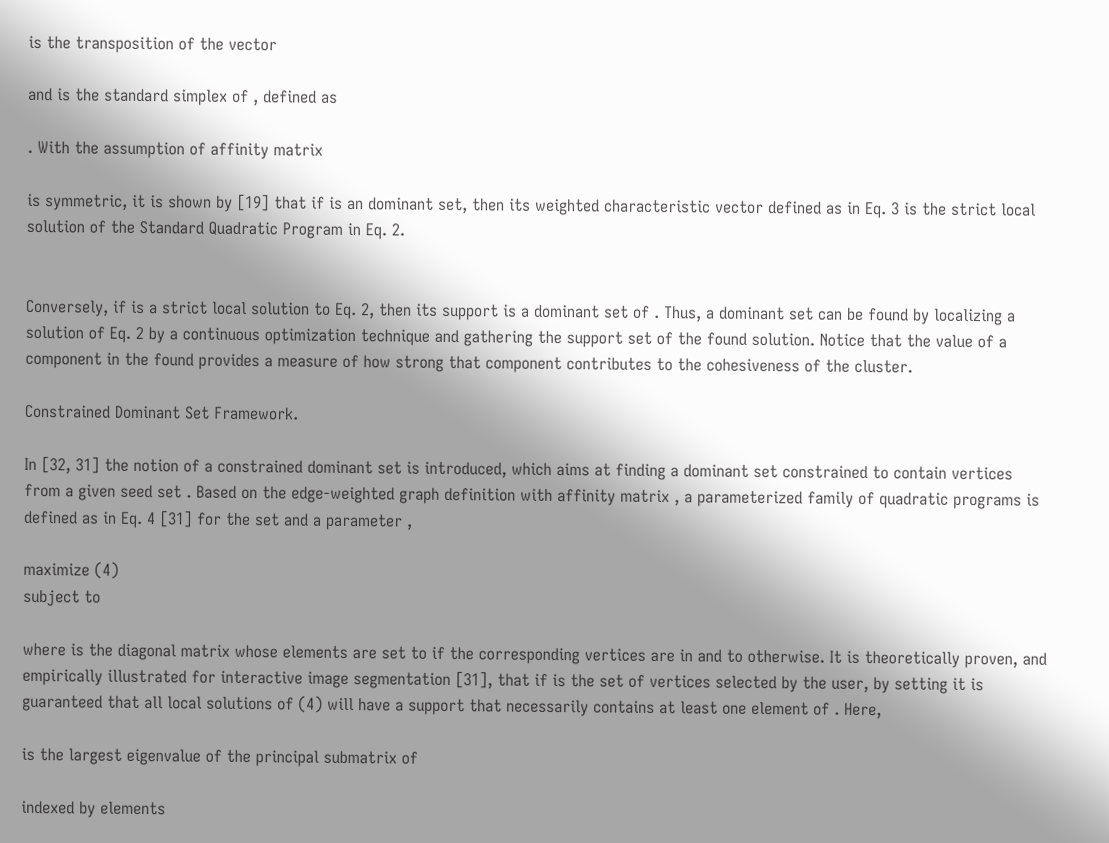is the transposition of the vector

and is the standard simplex of , defined as

. With the assumption of affinity matrix

is symmetric, it is shown by [19] that if is an dominant set, then its weighted characteristic vector defined as in Eq. 3 is the strict local solution of the Standard Quadratic Program in Eq. 2.


Conversely, if is a strict local solution to Eq. 2, then its support is a dominant set of . Thus, a dominant set can be found by localizing a solution of Eq. 2 by a continuous optimization technique and gathering the support set of the found solution. Notice that the value of a component in the found provides a measure of how strong that component contributes to the cohesiveness of the cluster.

Constrained Dominant Set Framework.

In [32, 31] the notion of a constrained dominant set is introduced, which aims at finding a dominant set constrained to contain vertices from a given seed set . Based on the edge-weighted graph definition with affinity matrix , a parameterized family of quadratic programs is defined as in Eq. 4 [31] for the set and a parameter ,

maximize (4)
subject to

where is the diagonal matrix whose elements are set to if the corresponding vertices are in and to otherwise. It is theoretically proven, and empirically illustrated for interactive image segmentation [31], that if is the set of vertices selected by the user, by setting it is guaranteed that all local solutions of (4) will have a support that necessarily contains at least one element of . Here,

is the largest eigenvalue of the principal submatrix of

indexed by elements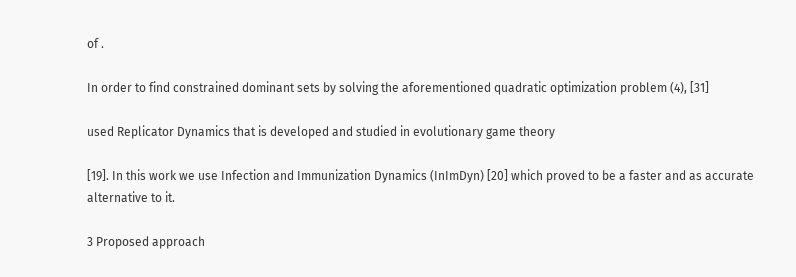of .

In order to find constrained dominant sets by solving the aforementioned quadratic optimization problem (4), [31]

used Replicator Dynamics that is developed and studied in evolutionary game theory

[19]. In this work we use Infection and Immunization Dynamics (InImDyn) [20] which proved to be a faster and as accurate alternative to it.

3 Proposed approach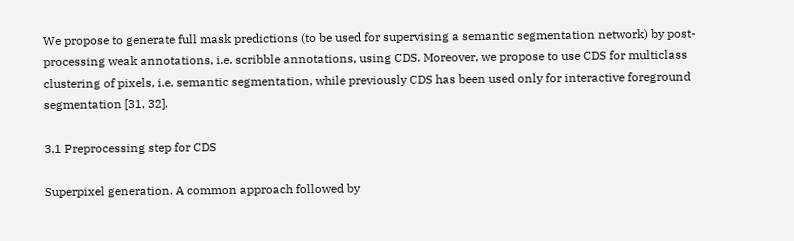We propose to generate full mask predictions (to be used for supervising a semantic segmentation network) by post-processing weak annotations, i.e. scribble annotations, using CDS. Moreover, we propose to use CDS for multiclass clustering of pixels, i.e. semantic segmentation, while previously CDS has been used only for interactive foreground segmentation [31, 32].

3.1 Preprocessing step for CDS

Superpixel generation. A common approach followed by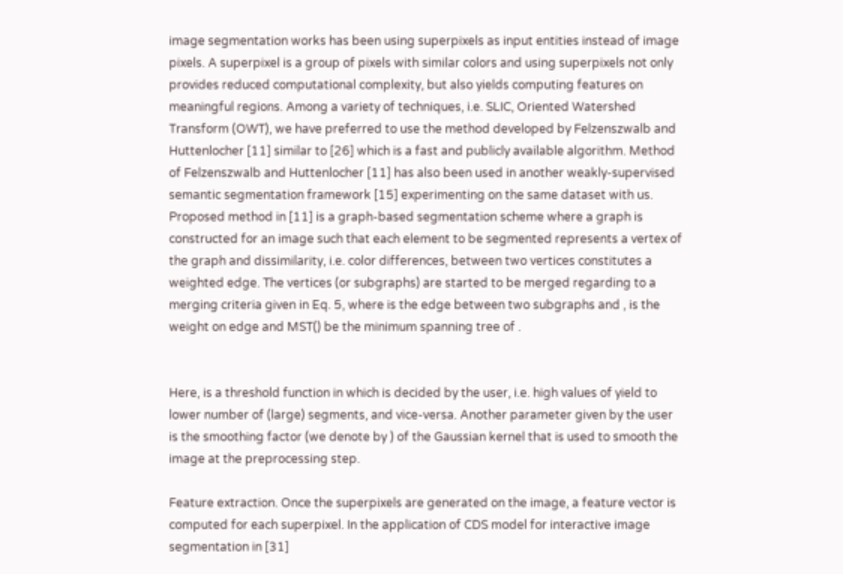image segmentation works has been using superpixels as input entities instead of image pixels. A superpixel is a group of pixels with similar colors and using superpixels not only provides reduced computational complexity, but also yields computing features on meaningful regions. Among a variety of techniques, i.e. SLIC, Oriented Watershed Transform (OWT), we have preferred to use the method developed by Felzenszwalb and Huttenlocher [11] similar to [26] which is a fast and publicly available algorithm. Method of Felzenszwalb and Huttenlocher [11] has also been used in another weakly-supervised semantic segmentation framework [15] experimenting on the same dataset with us. Proposed method in [11] is a graph-based segmentation scheme where a graph is constructed for an image such that each element to be segmented represents a vertex of the graph and dissimilarity, i.e. color differences, between two vertices constitutes a weighted edge. The vertices (or subgraphs) are started to be merged regarding to a merging criteria given in Eq. 5, where is the edge between two subgraphs and , is the weight on edge and MST() be the minimum spanning tree of .


Here, is a threshold function in which is decided by the user, i.e. high values of yield to lower number of (large) segments, and vice-versa. Another parameter given by the user is the smoothing factor (we denote by ) of the Gaussian kernel that is used to smooth the image at the preprocessing step.

Feature extraction. Once the superpixels are generated on the image, a feature vector is computed for each superpixel. In the application of CDS model for interactive image segmentation in [31]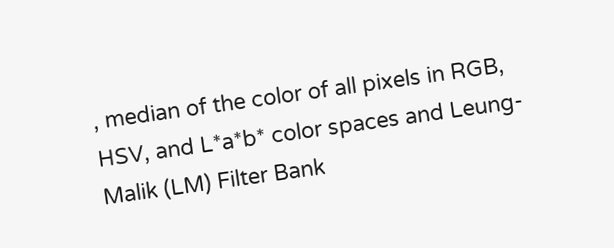, median of the color of all pixels in RGB, HSV, and L*a*b* color spaces and Leung-Malik (LM) Filter Bank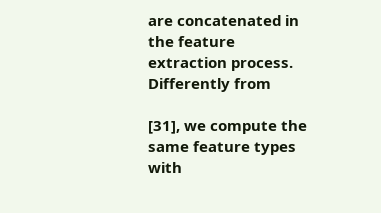are concatenated in the feature extraction process. Differently from

[31], we compute the same feature types with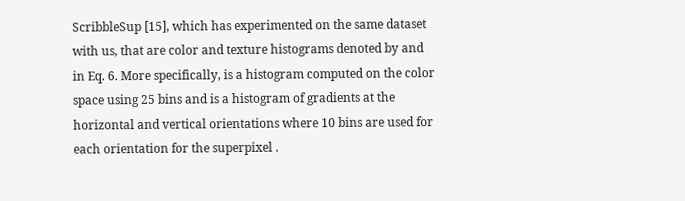ScribbleSup [15], which has experimented on the same dataset with us, that are color and texture histograms denoted by and in Eq. 6. More specifically, is a histogram computed on the color space using 25 bins and is a histogram of gradients at the horizontal and vertical orientations where 10 bins are used for each orientation for the superpixel .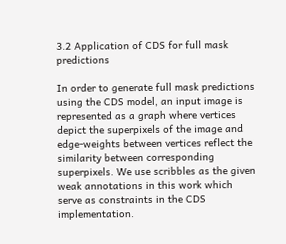3.2 Application of CDS for full mask predictions

In order to generate full mask predictions using the CDS model, an input image is represented as a graph where vertices depict the superpixels of the image and edge-weights between vertices reflect the similarity between corresponding superpixels. We use scribbles as the given weak annotations in this work which serve as constraints in the CDS implementation.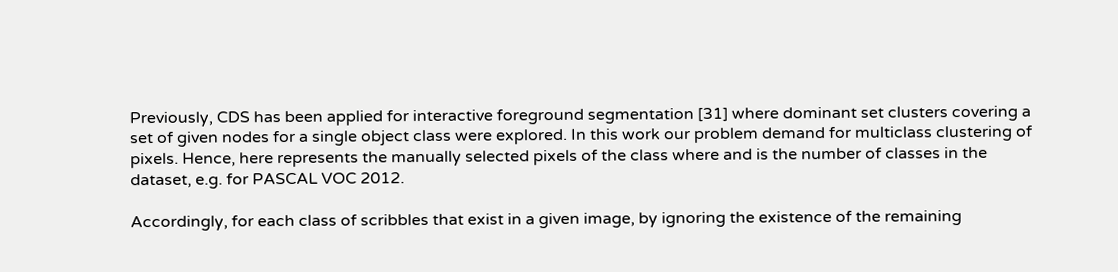Previously, CDS has been applied for interactive foreground segmentation [31] where dominant set clusters covering a set of given nodes for a single object class were explored. In this work our problem demand for multiclass clustering of pixels. Hence, here represents the manually selected pixels of the class where and is the number of classes in the dataset, e.g. for PASCAL VOC 2012.

Accordingly, for each class of scribbles that exist in a given image, by ignoring the existence of the remaining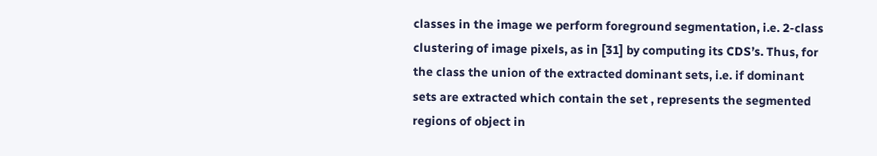classes in the image we perform foreground segmentation, i.e. 2-class clustering of image pixels, as in [31] by computing its CDS’s. Thus, for the class the union of the extracted dominant sets, i.e. if dominant sets are extracted which contain the set , represents the segmented regions of object in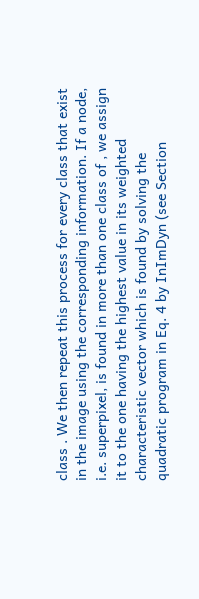class . We then repeat this process for every class that exist in the image using the corresponding information. If a node, i.e. superpixel, is found in more than one class of , we assign it to the one having the highest value in its weighted characteristic vector which is found by solving the quadratic program in Eq. 4 by InImDyn (see Section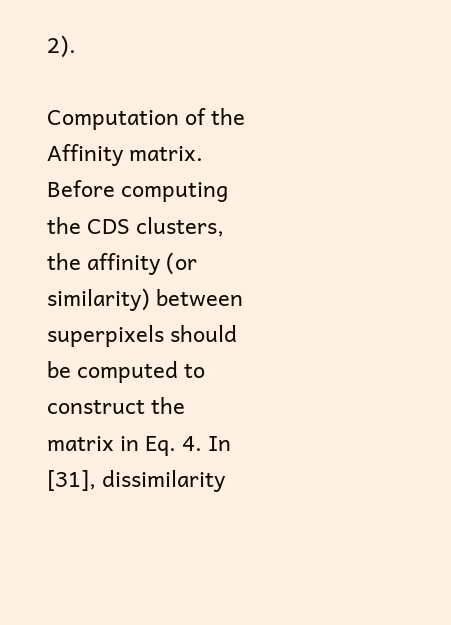2).

Computation of the Affinity matrix. Before computing the CDS clusters, the affinity (or similarity) between superpixels should be computed to construct the matrix in Eq. 4. In [31], dissimilarity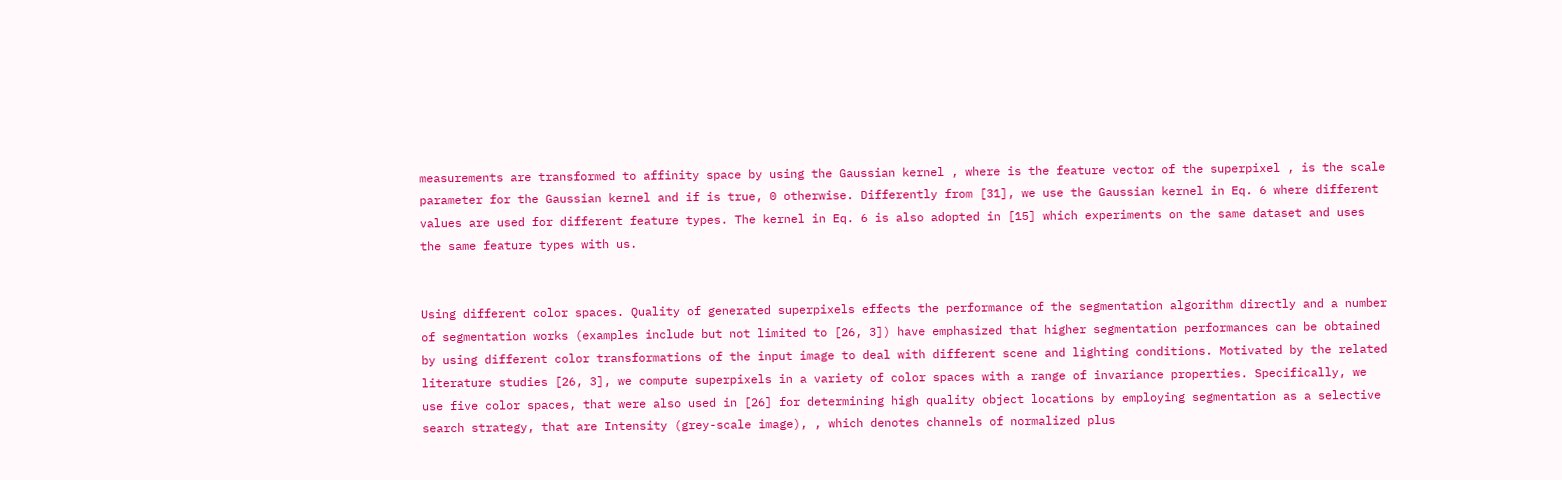measurements are transformed to affinity space by using the Gaussian kernel , where is the feature vector of the superpixel , is the scale parameter for the Gaussian kernel and if is true, 0 otherwise. Differently from [31], we use the Gaussian kernel in Eq. 6 where different values are used for different feature types. The kernel in Eq. 6 is also adopted in [15] which experiments on the same dataset and uses the same feature types with us.


Using different color spaces. Quality of generated superpixels effects the performance of the segmentation algorithm directly and a number of segmentation works (examples include but not limited to [26, 3]) have emphasized that higher segmentation performances can be obtained by using different color transformations of the input image to deal with different scene and lighting conditions. Motivated by the related literature studies [26, 3], we compute superpixels in a variety of color spaces with a range of invariance properties. Specifically, we use five color spaces, that were also used in [26] for determining high quality object locations by employing segmentation as a selective search strategy, that are Intensity (grey-scale image), , which denotes channels of normalized plus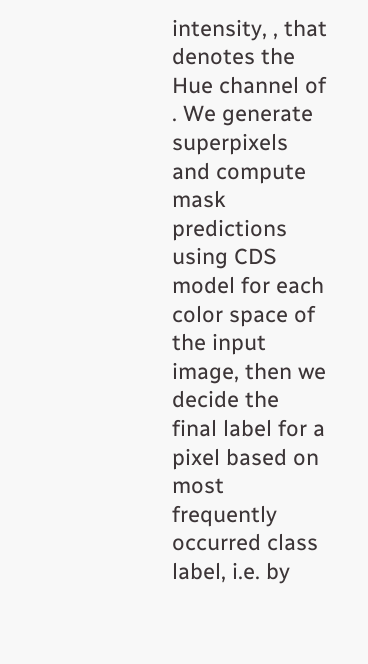intensity, , that denotes the Hue channel of . We generate superpixels and compute mask predictions using CDS model for each color space of the input image, then we decide the final label for a pixel based on most frequently occurred class label, i.e. by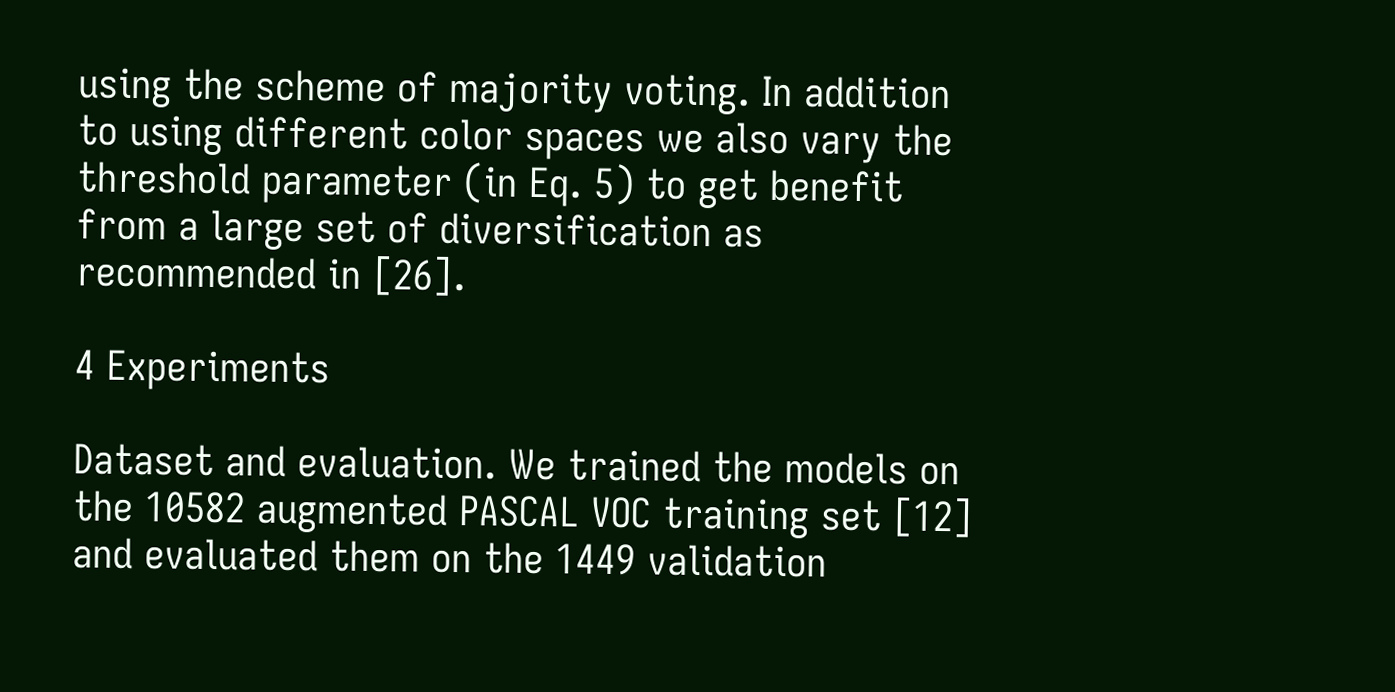using the scheme of majority voting. In addition to using different color spaces we also vary the threshold parameter (in Eq. 5) to get benefit from a large set of diversification as recommended in [26].

4 Experiments

Dataset and evaluation. We trained the models on the 10582 augmented PASCAL VOC training set [12] and evaluated them on the 1449 validation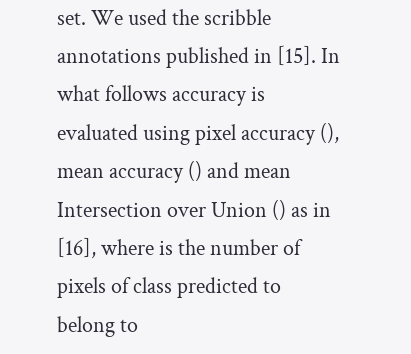set. We used the scribble annotations published in [15]. In what follows accuracy is evaluated using pixel accuracy (), mean accuracy () and mean Intersection over Union () as in [16], where is the number of pixels of class predicted to belong to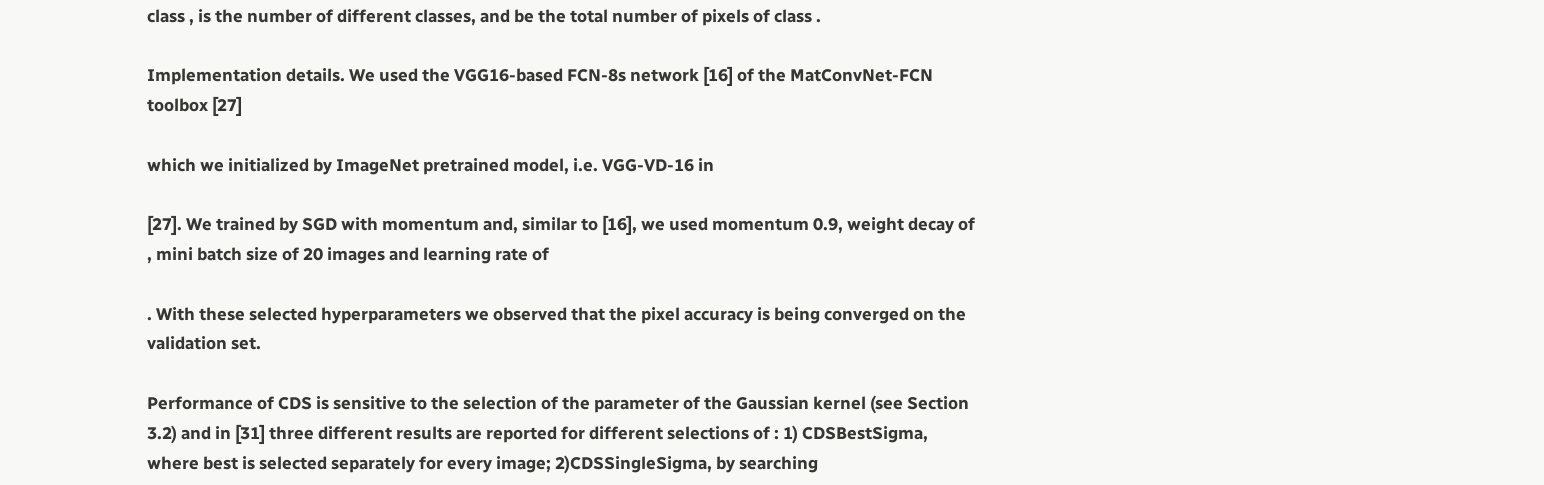class , is the number of different classes, and be the total number of pixels of class .

Implementation details. We used the VGG16-based FCN-8s network [16] of the MatConvNet-FCN toolbox [27]

which we initialized by ImageNet pretrained model, i.e. VGG-VD-16 in

[27]. We trained by SGD with momentum and, similar to [16], we used momentum 0.9, weight decay of , mini batch size of 20 images and learning rate of

. With these selected hyperparameters we observed that the pixel accuracy is being converged on the validation set.

Performance of CDS is sensitive to the selection of the parameter of the Gaussian kernel (see Section 3.2) and in [31] three different results are reported for different selections of : 1) CDSBestSigma, where best is selected separately for every image; 2)CDSSingleSigma, by searching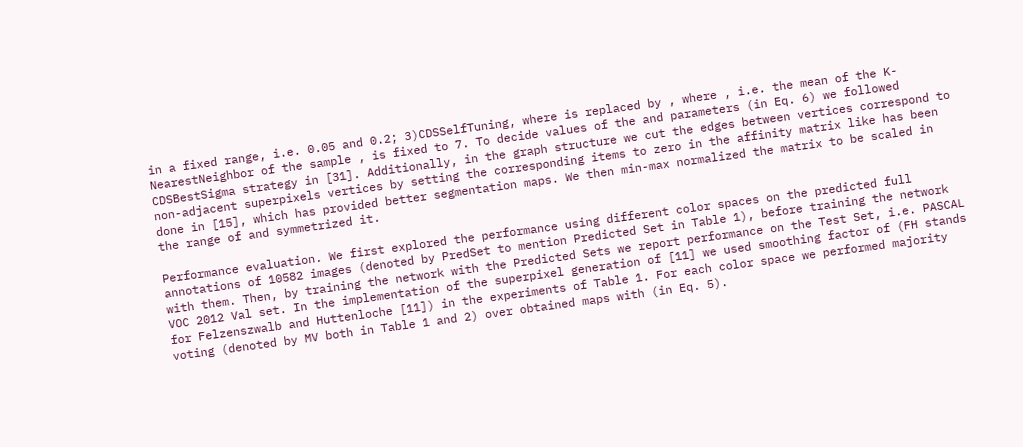in a fixed range, i.e. 0.05 and 0.2; 3)CDSSelfTuning, where is replaced by , where , i.e. the mean of the K-NearestNeighbor of the sample , is fixed to 7. To decide values of the and parameters (in Eq. 6) we followed CDSBestSigma strategy in [31]. Additionally, in the graph structure we cut the edges between vertices correspond to non-adjacent superpixels vertices by setting the corresponding items to zero in the affinity matrix like has been done in [15], which has provided better segmentation maps. We then min-max normalized the matrix to be scaled in the range of and symmetrized it.

Performance evaluation. We first explored the performance using different color spaces on the predicted full annotations of 10582 images (denoted by PredSet to mention Predicted Set in Table 1), before training the network with them. Then, by training the network with the Predicted Sets we report performance on the Test Set, i.e. PASCAL VOC 2012 Val set. In the implementation of the superpixel generation of [11] we used smoothing factor of (FH stands for Felzenszwalb and Huttenloche [11]) in the experiments of Table 1. For each color space we performed majority voting (denoted by MV both in Table 1 and 2) over obtained maps with (in Eq. 5).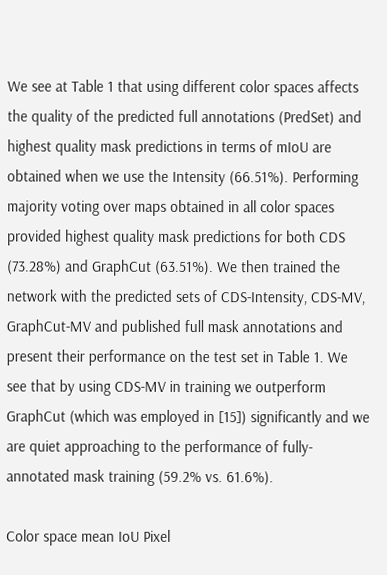We see at Table 1 that using different color spaces affects the quality of the predicted full annotations (PredSet) and highest quality mask predictions in terms of mIoU are obtained when we use the Intensity (66.51%). Performing majority voting over maps obtained in all color spaces provided highest quality mask predictions for both CDS (73.28%) and GraphCut (63.51%). We then trained the network with the predicted sets of CDS-Intensity, CDS-MV, GraphCut-MV and published full mask annotations and present their performance on the test set in Table 1. We see that by using CDS-MV in training we outperform GraphCut (which was employed in [15]) significantly and we are quiet approaching to the performance of fully-annotated mask training (59.2% vs. 61.6%).

Color space mean IoU Pixel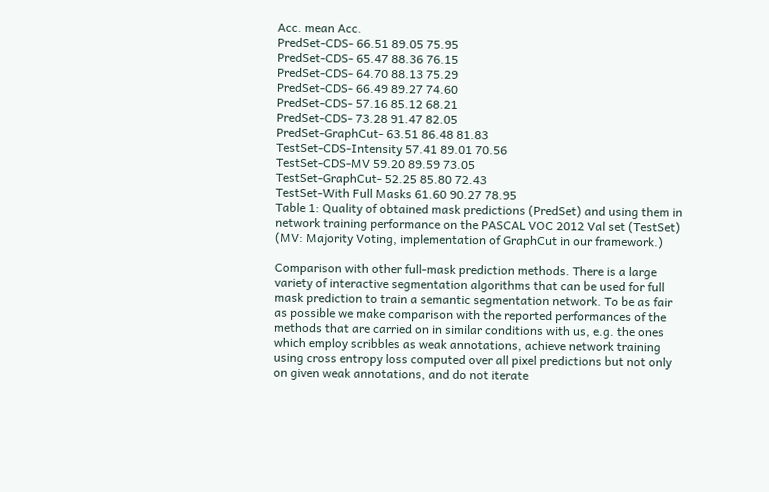Acc. mean Acc.
PredSet-CDS- 66.51 89.05 75.95
PredSet-CDS- 65.47 88.36 76.15
PredSet-CDS- 64.70 88.13 75.29
PredSet-CDS- 66.49 89.27 74.60
PredSet-CDS- 57.16 85.12 68.21
PredSet-CDS- 73.28 91.47 82.05
PredSet-GraphCut- 63.51 86.48 81.83
TestSet-CDS-Intensity 57.41 89.01 70.56
TestSet-CDS-MV 59.20 89.59 73.05
TestSet-GraphCut- 52.25 85.80 72.43
TestSet-With Full Masks 61.60 90.27 78.95
Table 1: Quality of obtained mask predictions (PredSet) and using them in network training performance on the PASCAL VOC 2012 Val set (TestSet) (MV: Majority Voting, implementation of GraphCut in our framework.)

Comparison with other full-mask prediction methods. There is a large variety of interactive segmentation algorithms that can be used for full mask prediction to train a semantic segmentation network. To be as fair as possible we make comparison with the reported performances of the methods that are carried on in similar conditions with us, e.g. the ones which employ scribbles as weak annotations, achieve network training using cross entropy loss computed over all pixel predictions but not only on given weak annotations, and do not iterate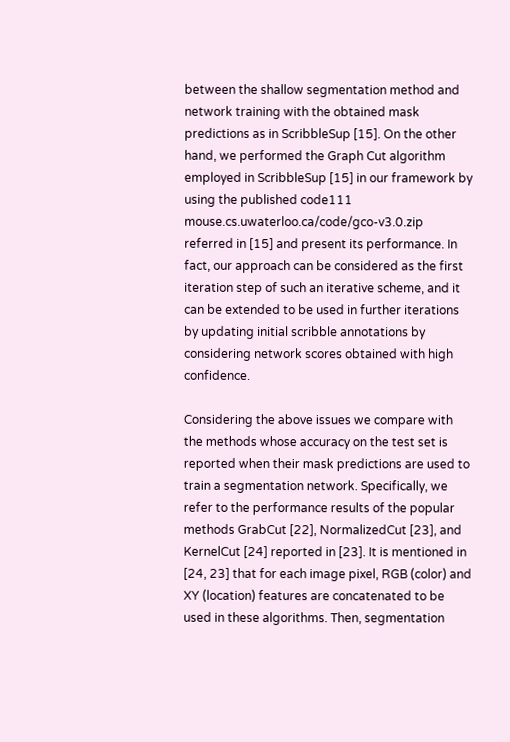between the shallow segmentation method and network training with the obtained mask predictions as in ScribbleSup [15]. On the other hand, we performed the Graph Cut algorithm employed in ScribbleSup [15] in our framework by using the published code111 mouse.cs.uwaterloo.ca/code/gco-v3.0.zip referred in [15] and present its performance. In fact, our approach can be considered as the first iteration step of such an iterative scheme, and it can be extended to be used in further iterations by updating initial scribble annotations by considering network scores obtained with high confidence.

Considering the above issues we compare with the methods whose accuracy on the test set is reported when their mask predictions are used to train a segmentation network. Specifically, we refer to the performance results of the popular methods GrabCut [22], NormalizedCut [23], and KernelCut [24] reported in [23]. It is mentioned in [24, 23] that for each image pixel, RGB (color) and XY (location) features are concatenated to be used in these algorithms. Then, segmentation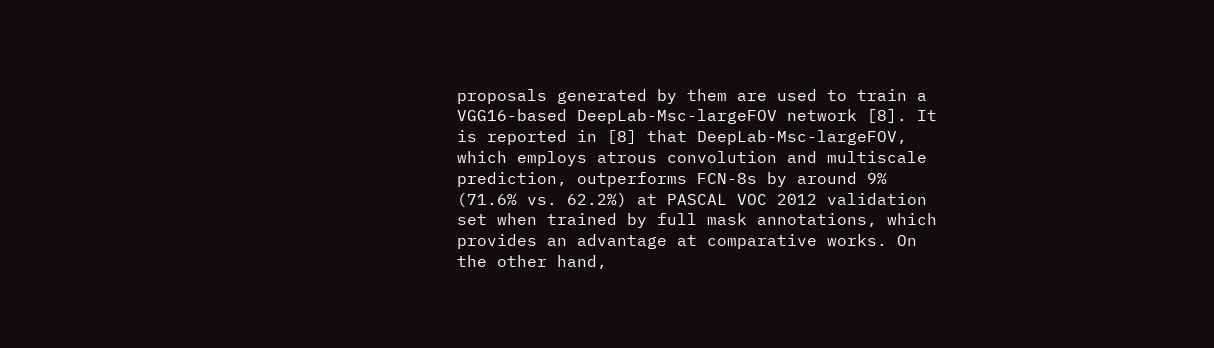proposals generated by them are used to train a VGG16-based DeepLab-Msc-largeFOV network [8]. It is reported in [8] that DeepLab-Msc-largeFOV, which employs atrous convolution and multiscale prediction, outperforms FCN-8s by around 9% (71.6% vs. 62.2%) at PASCAL VOC 2012 validation set when trained by full mask annotations, which provides an advantage at comparative works. On the other hand,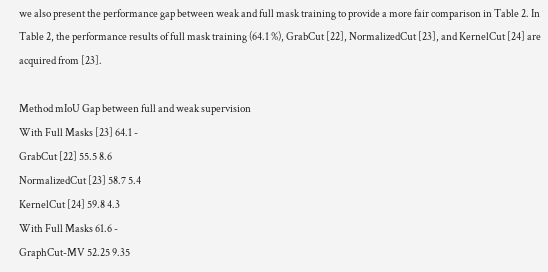we also present the performance gap between weak and full mask training to provide a more fair comparison in Table 2. In Table 2, the performance results of full mask training (64.1 %), GrabCut [22], NormalizedCut [23], and KernelCut [24] are acquired from [23].

Method mIoU Gap between full and weak supervision
With Full Masks [23] 64.1 -
GrabCut [22] 55.5 8.6
NormalizedCut [23] 58.7 5.4
KernelCut [24] 59.8 4.3
With Full Masks 61.6 -
GraphCut-MV 52.25 9.35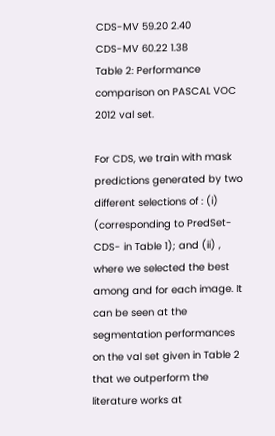CDS-MV 59.20 2.40
CDS-MV 60.22 1.38
Table 2: Performance comparison on PASCAL VOC 2012 val set.

For CDS, we train with mask predictions generated by two different selections of : (i) (corresponding to PredSet-CDS- in Table 1); and (ii) , where we selected the best among and for each image. It can be seen at the segmentation performances on the val set given in Table 2 that we outperform the literature works at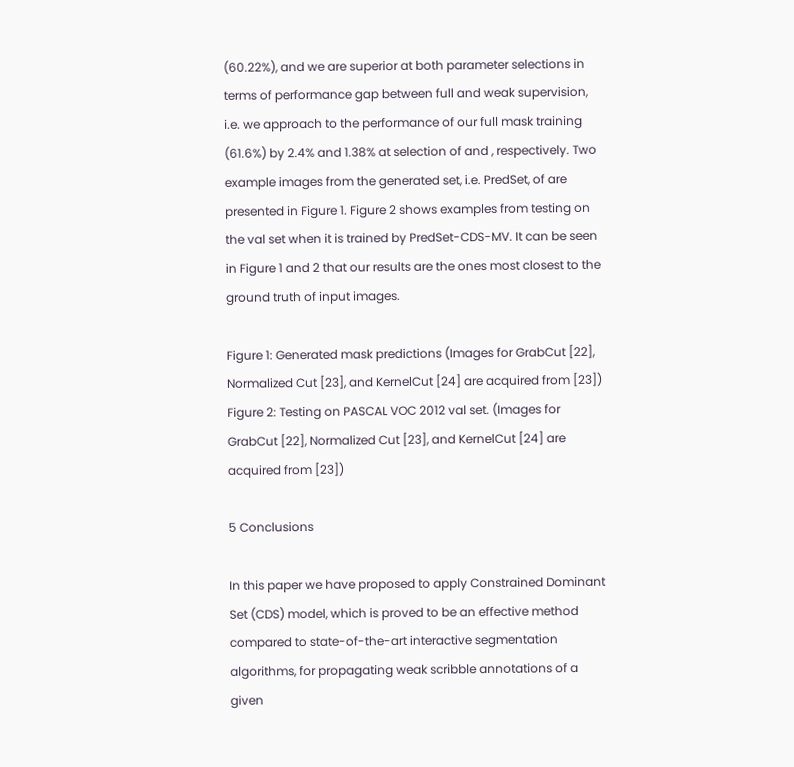(60.22%), and we are superior at both parameter selections in terms of performance gap between full and weak supervision, i.e. we approach to the performance of our full mask training (61.6%) by 2.4% and 1.38% at selection of and , respectively. Two example images from the generated set, i.e. PredSet, of are presented in Figure 1. Figure 2 shows examples from testing on the val set when it is trained by PredSet-CDS-MV. It can be seen in Figure 1 and 2 that our results are the ones most closest to the ground truth of input images.

Figure 1: Generated mask predictions (Images for GrabCut [22], Normalized Cut [23], and KernelCut [24] are acquired from [23])
Figure 2: Testing on PASCAL VOC 2012 val set. (Images for GrabCut [22], Normalized Cut [23], and KernelCut [24] are acquired from [23])

5 Conclusions

In this paper we have proposed to apply Constrained Dominant Set (CDS) model, which is proved to be an effective method compared to state-of-the-art interactive segmentation algorithms, for propagating weak scribble annotations of a given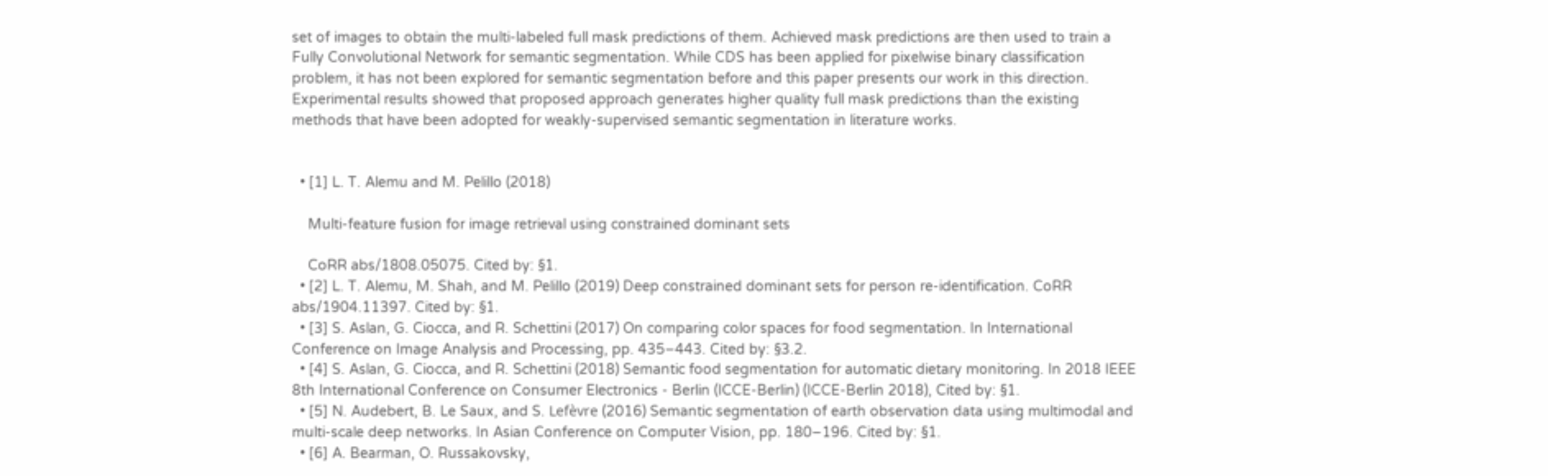set of images to obtain the multi-labeled full mask predictions of them. Achieved mask predictions are then used to train a Fully Convolutional Network for semantic segmentation. While CDS has been applied for pixelwise binary classification problem, it has not been explored for semantic segmentation before and this paper presents our work in this direction. Experimental results showed that proposed approach generates higher quality full mask predictions than the existing methods that have been adopted for weakly-supervised semantic segmentation in literature works.


  • [1] L. T. Alemu and M. Pelillo (2018)

    Multi-feature fusion for image retrieval using constrained dominant sets

    CoRR abs/1808.05075. Cited by: §1.
  • [2] L. T. Alemu, M. Shah, and M. Pelillo (2019) Deep constrained dominant sets for person re-identification. CoRR abs/1904.11397. Cited by: §1.
  • [3] S. Aslan, G. Ciocca, and R. Schettini (2017) On comparing color spaces for food segmentation. In International Conference on Image Analysis and Processing, pp. 435–443. Cited by: §3.2.
  • [4] S. Aslan, G. Ciocca, and R. Schettini (2018) Semantic food segmentation for automatic dietary monitoring. In 2018 IEEE 8th International Conference on Consumer Electronics - Berlin (ICCE-Berlin) (ICCE-Berlin 2018), Cited by: §1.
  • [5] N. Audebert, B. Le Saux, and S. Lefèvre (2016) Semantic segmentation of earth observation data using multimodal and multi-scale deep networks. In Asian Conference on Computer Vision, pp. 180–196. Cited by: §1.
  • [6] A. Bearman, O. Russakovsky,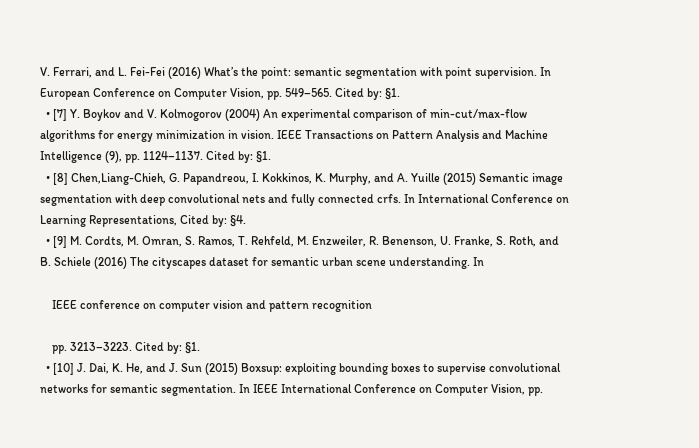V. Ferrari, and L. Fei-Fei (2016) What’s the point: semantic segmentation with point supervision. In European Conference on Computer Vision, pp. 549–565. Cited by: §1.
  • [7] Y. Boykov and V. Kolmogorov (2004) An experimental comparison of min-cut/max-flow algorithms for energy minimization in vision. IEEE Transactions on Pattern Analysis and Machine Intelligence (9), pp. 1124–1137. Cited by: §1.
  • [8] Chen,Liang-Chieh, G. Papandreou, I. Kokkinos, K. Murphy, and A. Yuille (2015) Semantic image segmentation with deep convolutional nets and fully connected crfs. In International Conference on Learning Representations, Cited by: §4.
  • [9] M. Cordts, M. Omran, S. Ramos, T. Rehfeld, M. Enzweiler, R. Benenson, U. Franke, S. Roth, and B. Schiele (2016) The cityscapes dataset for semantic urban scene understanding. In

    IEEE conference on computer vision and pattern recognition

    pp. 3213–3223. Cited by: §1.
  • [10] J. Dai, K. He, and J. Sun (2015) Boxsup: exploiting bounding boxes to supervise convolutional networks for semantic segmentation. In IEEE International Conference on Computer Vision, pp.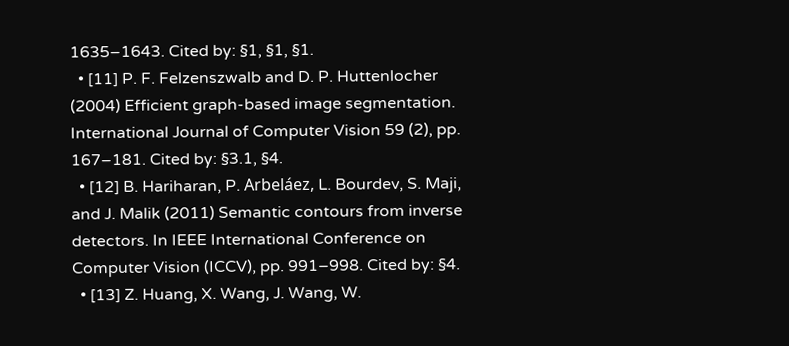1635–1643. Cited by: §1, §1, §1.
  • [11] P. F. Felzenszwalb and D. P. Huttenlocher (2004) Efficient graph-based image segmentation. International Journal of Computer Vision 59 (2), pp. 167–181. Cited by: §3.1, §4.
  • [12] B. Hariharan, P. Arbeláez, L. Bourdev, S. Maji, and J. Malik (2011) Semantic contours from inverse detectors. In IEEE International Conference on Computer Vision (ICCV), pp. 991–998. Cited by: §4.
  • [13] Z. Huang, X. Wang, J. Wang, W.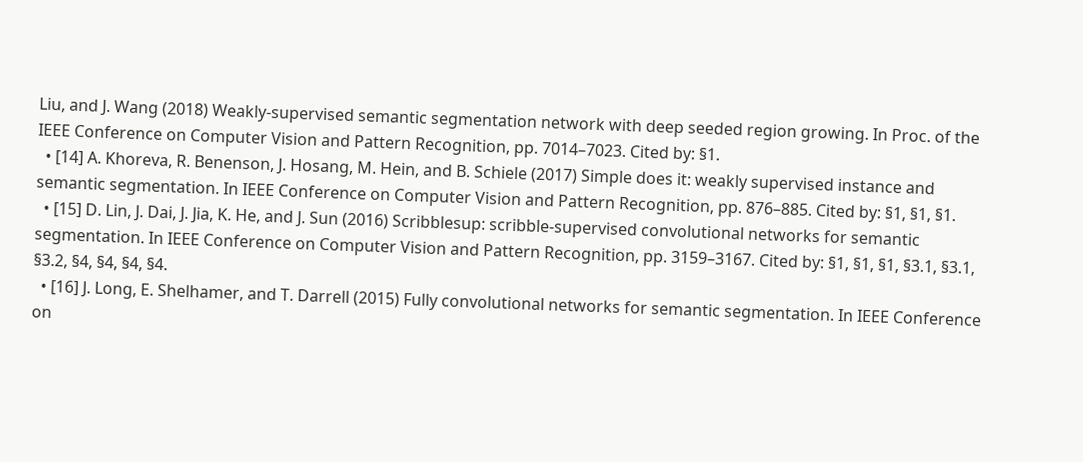Liu, and J. Wang (2018) Weakly-supervised semantic segmentation network with deep seeded region growing. In Proc. of the IEEE Conference on Computer Vision and Pattern Recognition, pp. 7014–7023. Cited by: §1.
  • [14] A. Khoreva, R. Benenson, J. Hosang, M. Hein, and B. Schiele (2017) Simple does it: weakly supervised instance and semantic segmentation. In IEEE Conference on Computer Vision and Pattern Recognition, pp. 876–885. Cited by: §1, §1, §1.
  • [15] D. Lin, J. Dai, J. Jia, K. He, and J. Sun (2016) Scribblesup: scribble-supervised convolutional networks for semantic segmentation. In IEEE Conference on Computer Vision and Pattern Recognition, pp. 3159–3167. Cited by: §1, §1, §1, §3.1, §3.1, §3.2, §4, §4, §4, §4.
  • [16] J. Long, E. Shelhamer, and T. Darrell (2015) Fully convolutional networks for semantic segmentation. In IEEE Conference on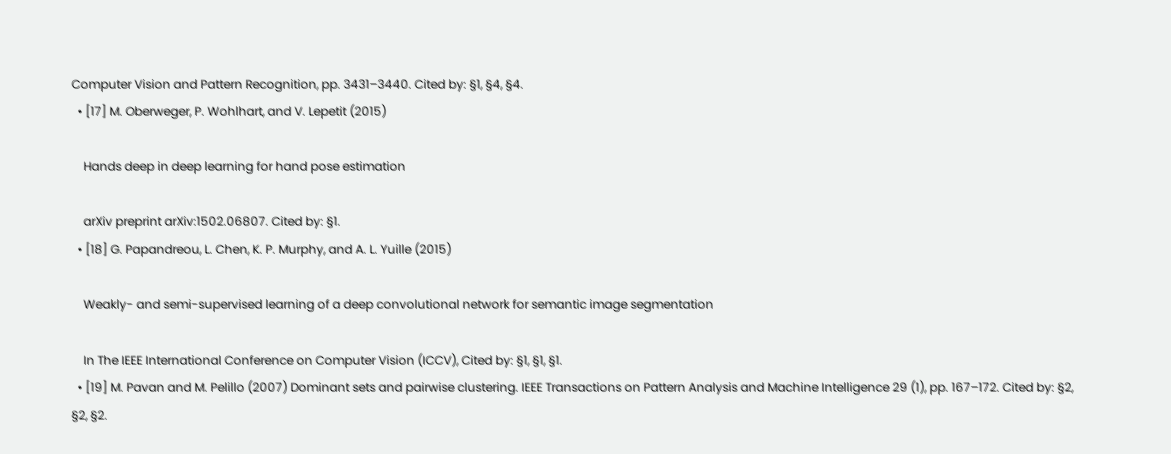Computer Vision and Pattern Recognition, pp. 3431–3440. Cited by: §1, §4, §4.
  • [17] M. Oberweger, P. Wohlhart, and V. Lepetit (2015)

    Hands deep in deep learning for hand pose estimation

    arXiv preprint arXiv:1502.06807. Cited by: §1.
  • [18] G. Papandreou, L. Chen, K. P. Murphy, and A. L. Yuille (2015)

    Weakly- and semi-supervised learning of a deep convolutional network for semantic image segmentation

    In The IEEE International Conference on Computer Vision (ICCV), Cited by: §1, §1, §1.
  • [19] M. Pavan and M. Pelillo (2007) Dominant sets and pairwise clustering. IEEE Transactions on Pattern Analysis and Machine Intelligence 29 (1), pp. 167–172. Cited by: §2, §2, §2.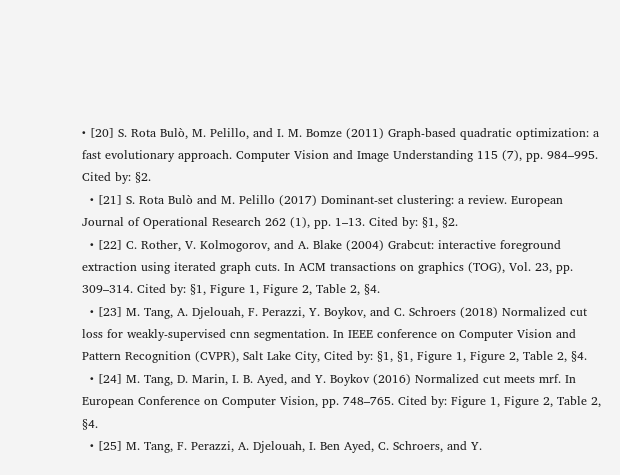• [20] S. Rota Bulò, M. Pelillo, and I. M. Bomze (2011) Graph-based quadratic optimization: a fast evolutionary approach. Computer Vision and Image Understanding 115 (7), pp. 984–995. Cited by: §2.
  • [21] S. Rota Bulò and M. Pelillo (2017) Dominant-set clustering: a review. European Journal of Operational Research 262 (1), pp. 1–13. Cited by: §1, §2.
  • [22] C. Rother, V. Kolmogorov, and A. Blake (2004) Grabcut: interactive foreground extraction using iterated graph cuts. In ACM transactions on graphics (TOG), Vol. 23, pp. 309–314. Cited by: §1, Figure 1, Figure 2, Table 2, §4.
  • [23] M. Tang, A. Djelouah, F. Perazzi, Y. Boykov, and C. Schroers (2018) Normalized cut loss for weakly-supervised cnn segmentation. In IEEE conference on Computer Vision and Pattern Recognition (CVPR), Salt Lake City, Cited by: §1, §1, Figure 1, Figure 2, Table 2, §4.
  • [24] M. Tang, D. Marin, I. B. Ayed, and Y. Boykov (2016) Normalized cut meets mrf. In European Conference on Computer Vision, pp. 748–765. Cited by: Figure 1, Figure 2, Table 2, §4.
  • [25] M. Tang, F. Perazzi, A. Djelouah, I. Ben Ayed, C. Schroers, and Y.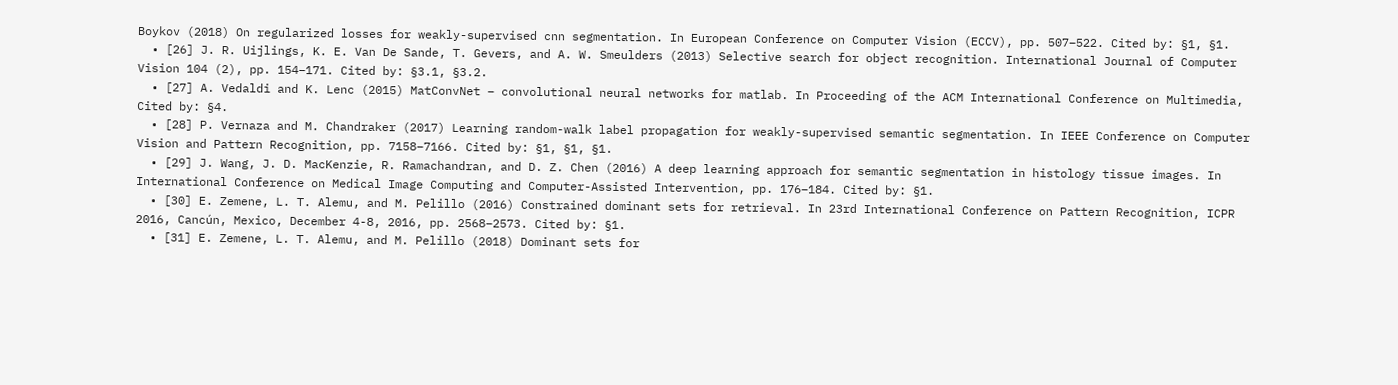Boykov (2018) On regularized losses for weakly-supervised cnn segmentation. In European Conference on Computer Vision (ECCV), pp. 507–522. Cited by: §1, §1.
  • [26] J. R. Uijlings, K. E. Van De Sande, T. Gevers, and A. W. Smeulders (2013) Selective search for object recognition. International Journal of Computer Vision 104 (2), pp. 154–171. Cited by: §3.1, §3.2.
  • [27] A. Vedaldi and K. Lenc (2015) MatConvNet – convolutional neural networks for matlab. In Proceeding of the ACM International Conference on Multimedia, Cited by: §4.
  • [28] P. Vernaza and M. Chandraker (2017) Learning random-walk label propagation for weakly-supervised semantic segmentation. In IEEE Conference on Computer Vision and Pattern Recognition, pp. 7158–7166. Cited by: §1, §1, §1.
  • [29] J. Wang, J. D. MacKenzie, R. Ramachandran, and D. Z. Chen (2016) A deep learning approach for semantic segmentation in histology tissue images. In International Conference on Medical Image Computing and Computer-Assisted Intervention, pp. 176–184. Cited by: §1.
  • [30] E. Zemene, L. T. Alemu, and M. Pelillo (2016) Constrained dominant sets for retrieval. In 23rd International Conference on Pattern Recognition, ICPR 2016, Cancún, Mexico, December 4-8, 2016, pp. 2568–2573. Cited by: §1.
  • [31] E. Zemene, L. T. Alemu, and M. Pelillo (2018) Dominant sets for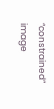“constrained” image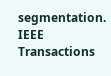segmentation. IEEE Transactions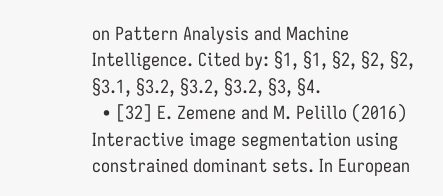on Pattern Analysis and Machine Intelligence. Cited by: §1, §1, §2, §2, §2, §3.1, §3.2, §3.2, §3.2, §3, §4.
  • [32] E. Zemene and M. Pelillo (2016) Interactive image segmentation using constrained dominant sets. In European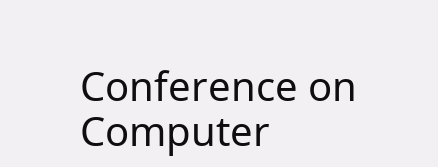Conference on Computer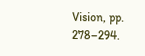Vision, pp. 278–294.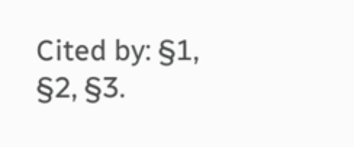Cited by: §1, §2, §3.